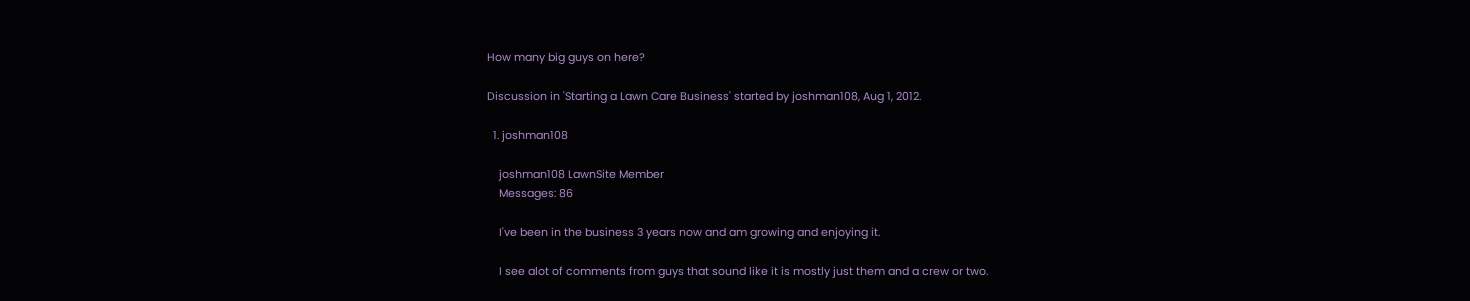How many big guys on here?

Discussion in 'Starting a Lawn Care Business' started by joshman108, Aug 1, 2012.

  1. joshman108

    joshman108 LawnSite Member
    Messages: 86

    I've been in the business 3 years now and am growing and enjoying it.

    I see alot of comments from guys that sound like it is mostly just them and a crew or two.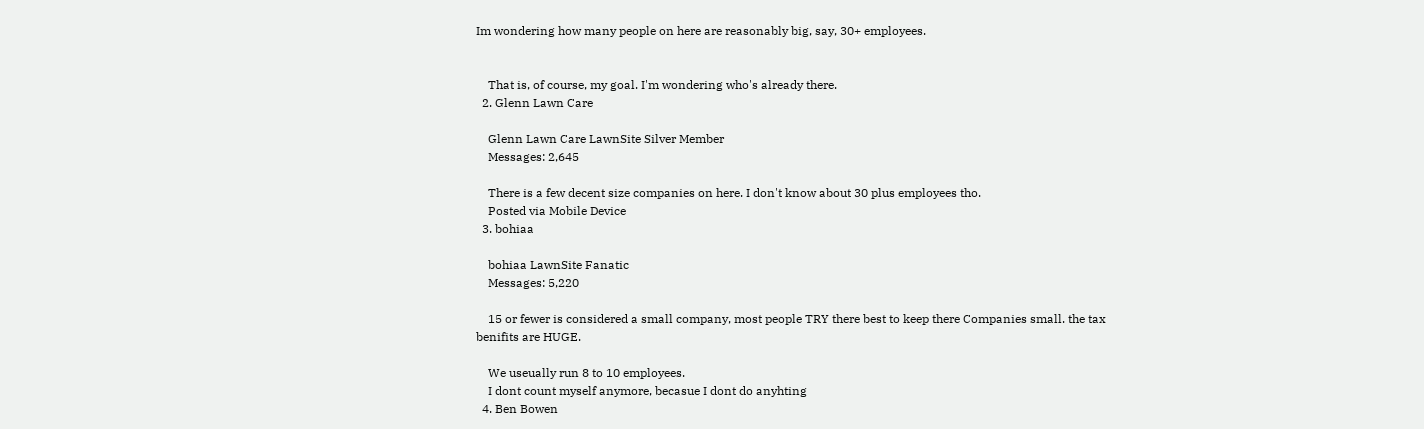Im wondering how many people on here are reasonably big, say, 30+ employees.


    That is, of course, my goal. I'm wondering who's already there.
  2. Glenn Lawn Care

    Glenn Lawn Care LawnSite Silver Member
    Messages: 2,645

    There is a few decent size companies on here. I don't know about 30 plus employees tho.
    Posted via Mobile Device
  3. bohiaa

    bohiaa LawnSite Fanatic
    Messages: 5,220

    15 or fewer is considered a small company, most people TRY there best to keep there Companies small. the tax benifits are HUGE.

    We useually run 8 to 10 employees.
    I dont count myself anymore, becasue I dont do anyhting
  4. Ben Bowen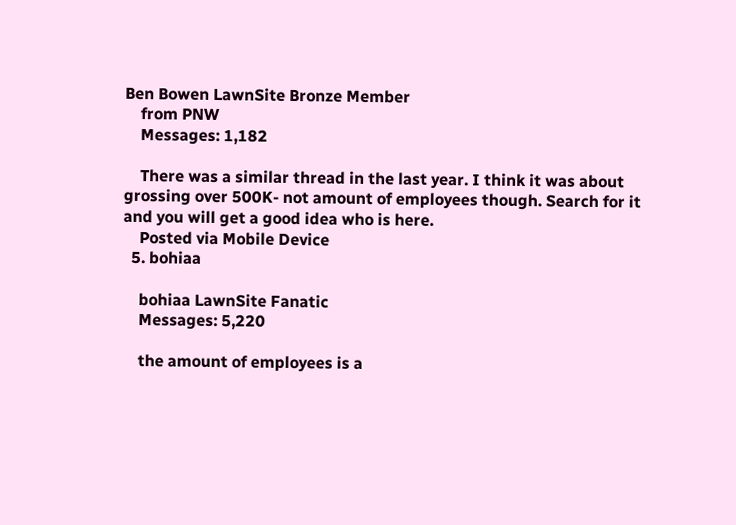Ben Bowen LawnSite Bronze Member
    from PNW
    Messages: 1,182

    There was a similar thread in the last year. I think it was about grossing over 500K- not amount of employees though. Search for it and you will get a good idea who is here.
    Posted via Mobile Device
  5. bohiaa

    bohiaa LawnSite Fanatic
    Messages: 5,220

    the amount of employees is a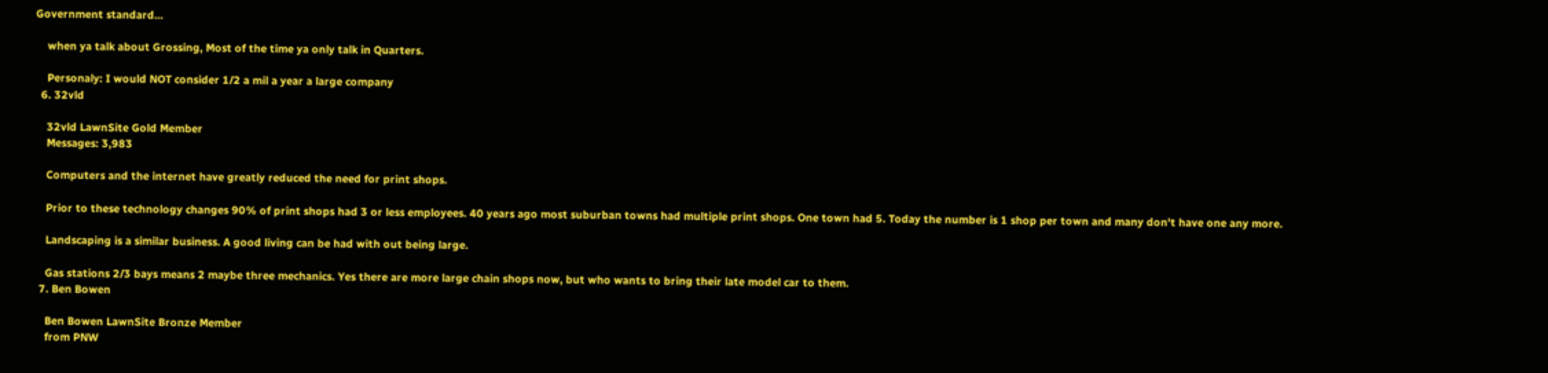Government standard...

    when ya talk about Grossing, Most of the time ya only talk in Quarters.

    Personaly: I would NOT consider 1/2 a mil a year a large company
  6. 32vld

    32vld LawnSite Gold Member
    Messages: 3,983

    Computers and the internet have greatly reduced the need for print shops.

    Prior to these technology changes 90% of print shops had 3 or less employees. 40 years ago most suburban towns had multiple print shops. One town had 5. Today the number is 1 shop per town and many don't have one any more.

    Landscaping is a similar business. A good living can be had with out being large.

    Gas stations 2/3 bays means 2 maybe three mechanics. Yes there are more large chain shops now, but who wants to bring their late model car to them.
  7. Ben Bowen

    Ben Bowen LawnSite Bronze Member
    from PNW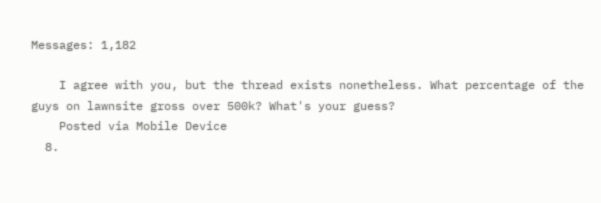Messages: 1,182

    I agree with you, but the thread exists nonetheless. What percentage of the guys on lawnsite gross over 500k? What's your guess?
    Posted via Mobile Device
  8.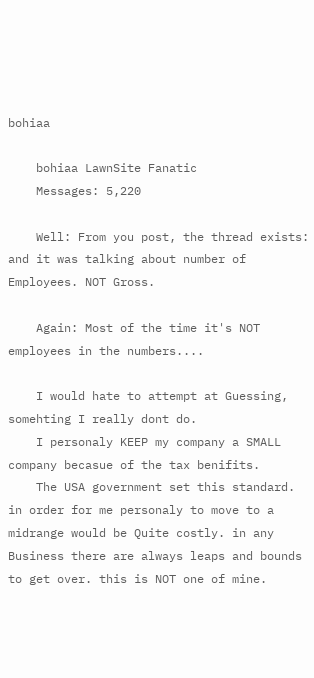bohiaa

    bohiaa LawnSite Fanatic
    Messages: 5,220

    Well: From you post, the thread exists: and it was talking about number of Employees. NOT Gross.

    Again: Most of the time it's NOT employees in the numbers....

    I would hate to attempt at Guessing, somehting I really dont do.
    I personaly KEEP my company a SMALL company becasue of the tax benifits.
    The USA government set this standard. in order for me personaly to move to a midrange would be Quite costly. in any Business there are always leaps and bounds to get over. this is NOT one of mine.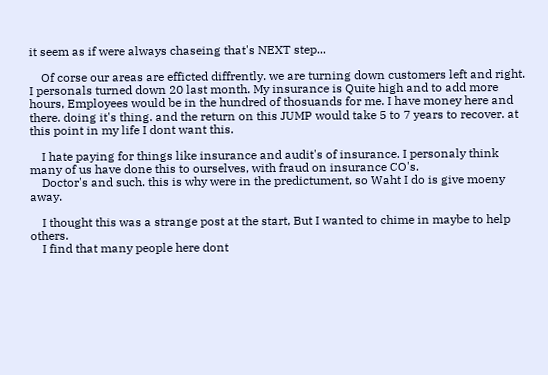it seem as if were always chaseing that's NEXT step...

    Of corse our areas are efficted diffrently. we are turning down customers left and right. I personals turned down 20 last month. My insurance is Quite high and to add more hours, Employees would be in the hundred of thosuands for me. I have money here and there. doing it's thing. and the return on this JUMP would take 5 to 7 years to recover. at this point in my life I dont want this.

    I hate paying for things like insurance and audit's of insurance. I personaly think many of us have done this to ourselves, with fraud on insurance CO's.
    Doctor's and such. this is why were in the predictument, so Waht I do is give moeny away.

    I thought this was a strange post at the start, But I wanted to chime in maybe to help others.
    I find that many people here dont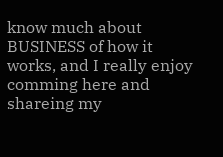know much about BUSINESS of how it works, and I really enjoy comming here and shareing my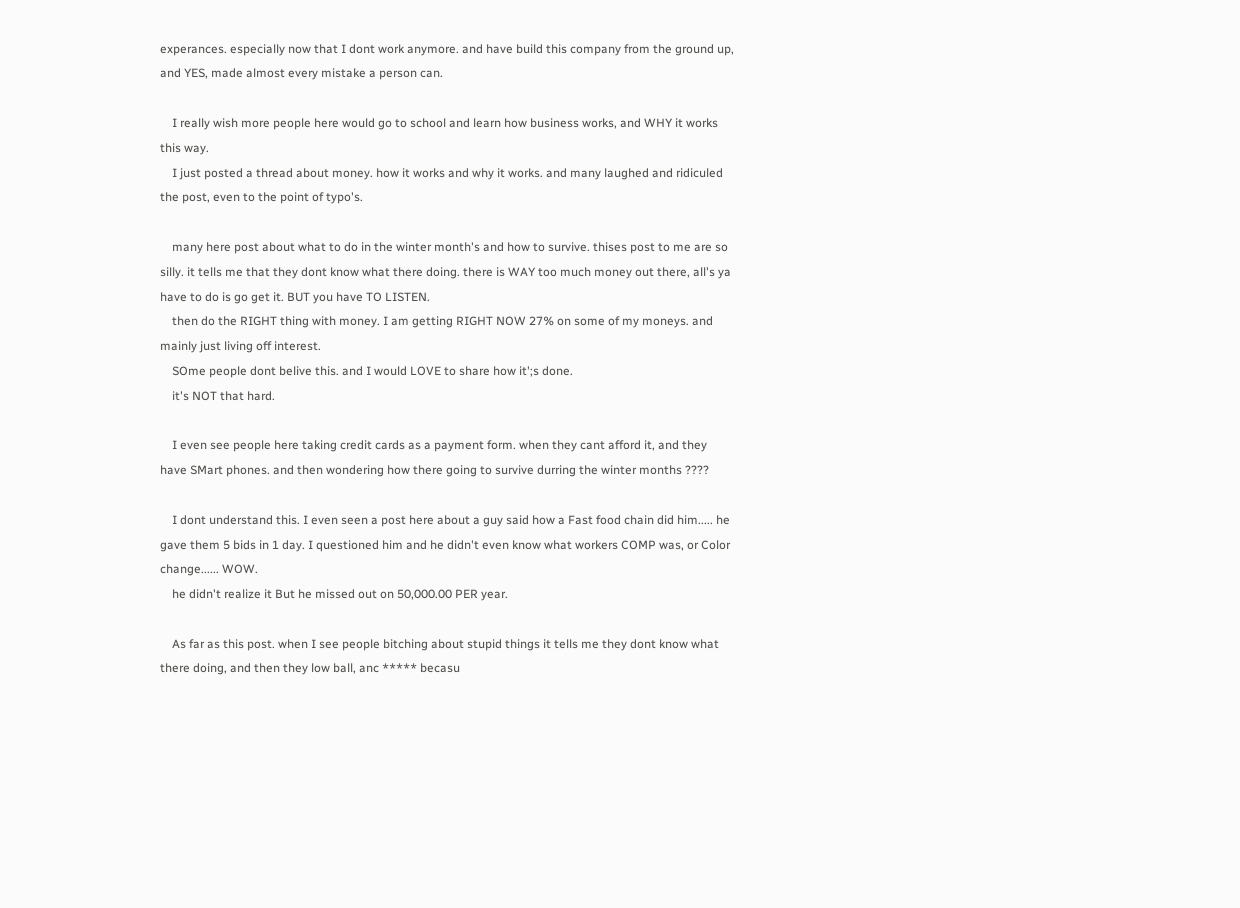experances. especially now that I dont work anymore. and have build this company from the ground up, and YES, made almost every mistake a person can.

    I really wish more people here would go to school and learn how business works, and WHY it works this way.
    I just posted a thread about money. how it works and why it works. and many laughed and ridiculed the post, even to the point of typo's.

    many here post about what to do in the winter month's and how to survive. thises post to me are so silly. it tells me that they dont know what there doing. there is WAY too much money out there, all's ya have to do is go get it. BUT you have TO LISTEN.
    then do the RIGHT thing with money. I am getting RIGHT NOW 27% on some of my moneys. and mainly just living off interest.
    SOme people dont belive this. and I would LOVE to share how it';s done.
    it's NOT that hard.

    I even see people here taking credit cards as a payment form. when they cant afford it, and they have SMart phones. and then wondering how there going to survive durring the winter months ????

    I dont understand this. I even seen a post here about a guy said how a Fast food chain did him..... he gave them 5 bids in 1 day. I questioned him and he didn't even know what workers COMP was, or Color change...... WOW.
    he didn't realize it But he missed out on 50,000.00 PER year.

    As far as this post. when I see people bitching about stupid things it tells me they dont know what there doing, and then they low ball, anc ***** becasu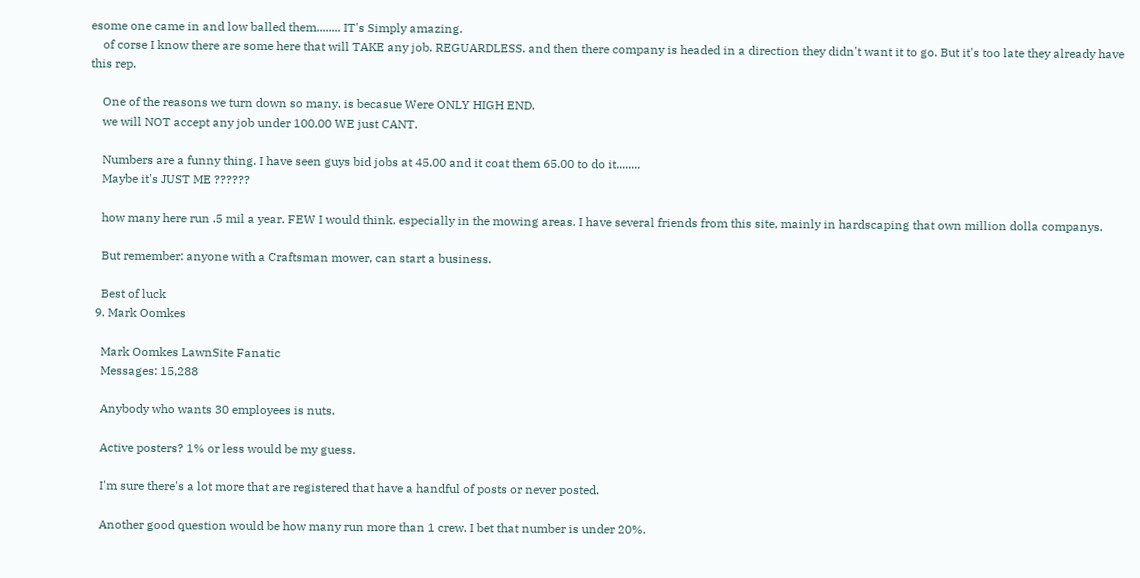esome one came in and low balled them........ IT's Simply amazing.
    of corse I know there are some here that will TAKE any job. REGUARDLESS. and then there company is headed in a direction they didn't want it to go. But it's too late they already have this rep.

    One of the reasons we turn down so many. is becasue Were ONLY HIGH END.
    we will NOT accept any job under 100.00 WE just CANT.

    Numbers are a funny thing. I have seen guys bid jobs at 45.00 and it coat them 65.00 to do it........
    Maybe it's JUST ME ??????

    how many here run .5 mil a year. FEW I would think. especially in the mowing areas. I have several friends from this site, mainly in hardscaping that own million dolla companys.

    But remember: anyone with a Craftsman mower, can start a business.

    Best of luck
  9. Mark Oomkes

    Mark Oomkes LawnSite Fanatic
    Messages: 15,288

    Anybody who wants 30 employees is nuts.

    Active posters? 1% or less would be my guess.

    I'm sure there's a lot more that are registered that have a handful of posts or never posted.

    Another good question would be how many run more than 1 crew. I bet that number is under 20%.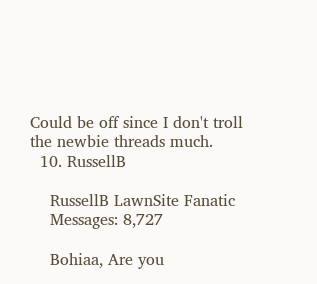Could be off since I don't troll the newbie threads much.
  10. RussellB

    RussellB LawnSite Fanatic
    Messages: 8,727

    Bohiaa, Are you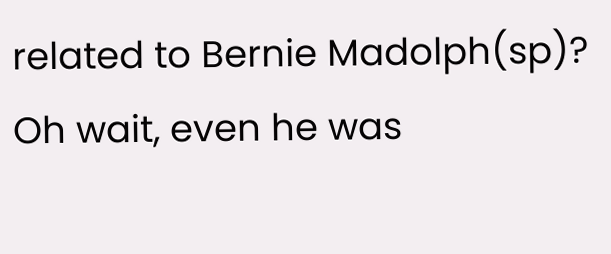related to Bernie Madolph(sp)? Oh wait, even he was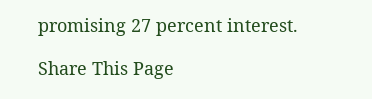promising 27 percent interest.

Share This Page